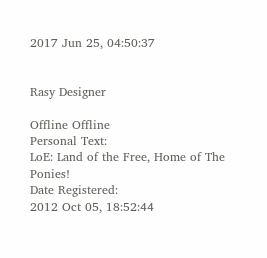2017 Jun 25, 04:50:37


Rasy Designer

Offline Offline
Personal Text:
LoE: Land of the Free, Home of The Ponies!
Date Registered:
2012 Oct 05, 18:52:44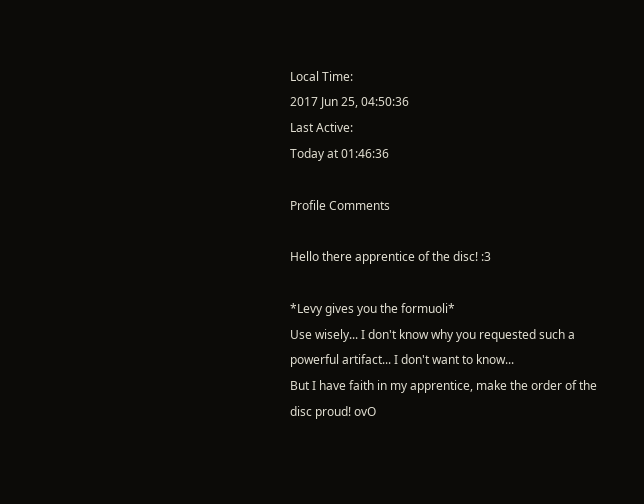Local Time:
2017 Jun 25, 04:50:36
Last Active:
Today at 01:46:36

Profile Comments

Hello there apprentice of the disc! :3

*Levy gives you the formuoli*
Use wisely... I don't know why you requested such a powerful artifact... I don't want to know...
But I have faith in my apprentice, make the order of the disc proud! ovO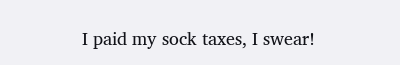I paid my sock taxes, I swear!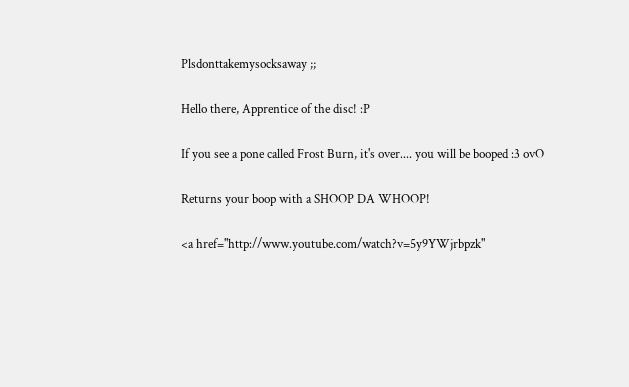Plsdonttakemysocksaway ;;

Hello there, Apprentice of the disc! :P

If you see a pone called Frost Burn, it's over.... you will be booped :3 ovO

Returns your boop with a SHOOP DA WHOOP!

<a href="http://www.youtube.com/watch?v=5y9YWjrbpzk"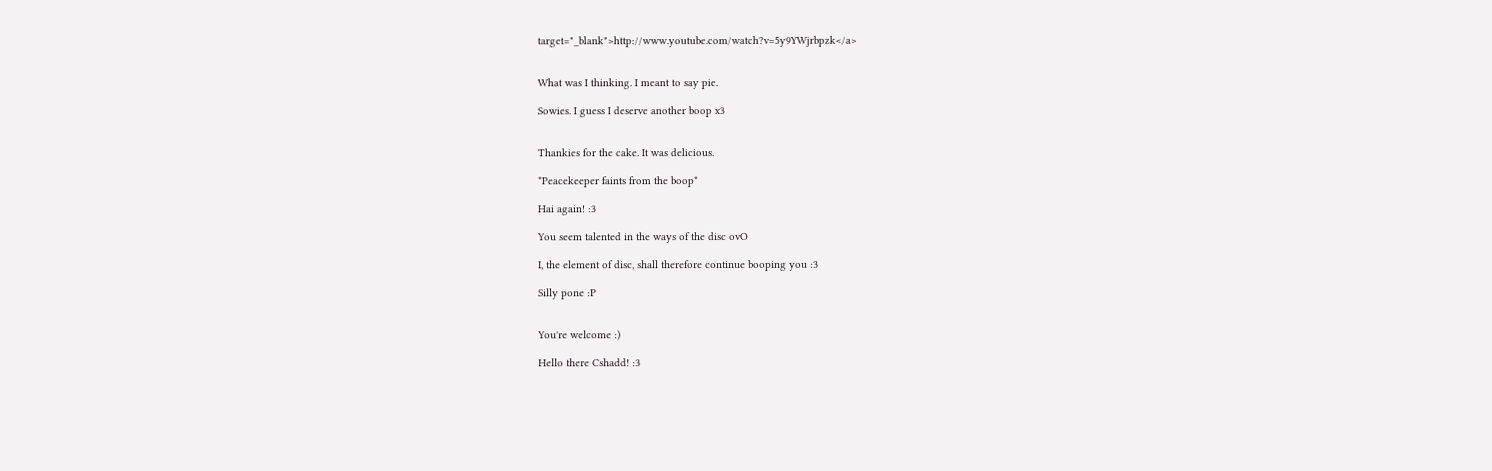target="_blank">http://www.youtube.com/watch?v=5y9YWjrbpzk</a>


What was I thinking. I meant to say pie.

Sowies. I guess I deserve another boop x3


Thankies for the cake. It was delicious.

*Peacekeeper faints from the boop*

Hai again! :3

You seem talented in the ways of the disc ovO

I, the element of disc, shall therefore continue booping you :3

Silly pone :P


You're welcome :)

Hello there Cshadd! :3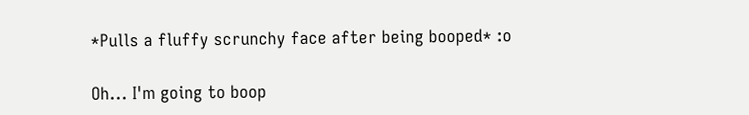*Pulls a fluffy scrunchy face after being booped* :o

Oh... I'm going to boop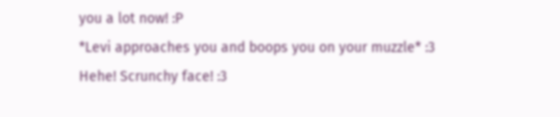you a lot now! :P
*Levi approaches you and boops you on your muzzle* :3
Hehe! Scrunchy face! :3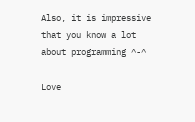Also, it is impressive that you know a lot about programming ^-^

Love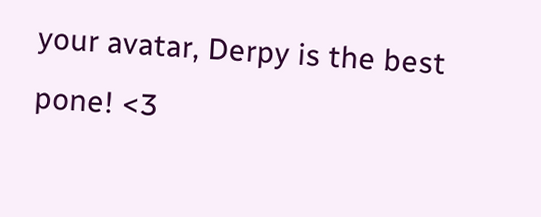your avatar, Derpy is the best pone! <3